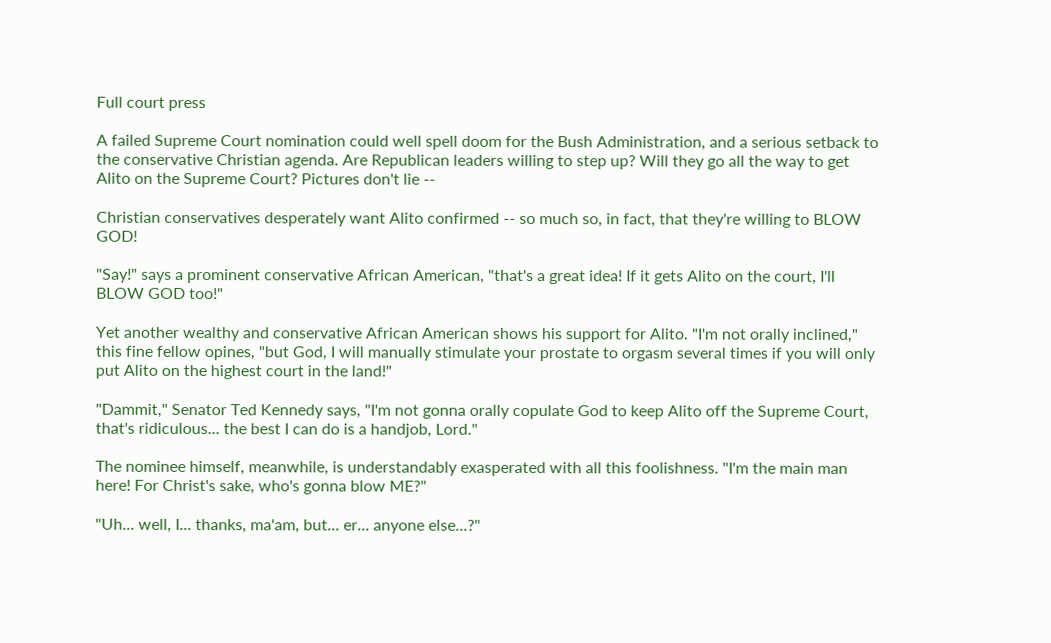Full court press

A failed Supreme Court nomination could well spell doom for the Bush Administration, and a serious setback to the conservative Christian agenda. Are Republican leaders willing to step up? Will they go all the way to get Alito on the Supreme Court? Pictures don't lie --

Christian conservatives desperately want Alito confirmed -- so much so, in fact, that they're willing to BLOW GOD!

"Say!" says a prominent conservative African American, "that's a great idea! If it gets Alito on the court, I'll BLOW GOD too!"

Yet another wealthy and conservative African American shows his support for Alito. "I'm not orally inclined," this fine fellow opines, "but God, I will manually stimulate your prostate to orgasm several times if you will only put Alito on the highest court in the land!"

"Dammit," Senator Ted Kennedy says, "I'm not gonna orally copulate God to keep Alito off the Supreme Court, that's ridiculous... the best I can do is a handjob, Lord."

The nominee himself, meanwhile, is understandably exasperated with all this foolishness. "I'm the main man here! For Christ's sake, who's gonna blow ME?"

"Uh... well, I... thanks, ma'am, but... er... anyone else...?"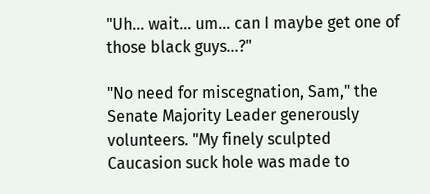"Uh... wait... um... can I maybe get one of those black guys...?"

"No need for miscegnation, Sam," the Senate Majority Leader generously volunteers. "My finely sculpted Caucasion suck hole was made to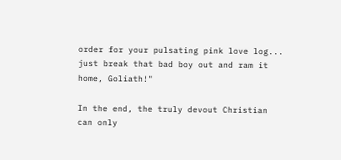order for your pulsating pink love log... just break that bad boy out and ram it home, Goliath!"

In the end, the truly devout Christian can only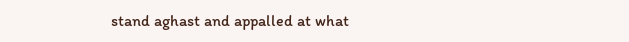stand aghast and appalled at what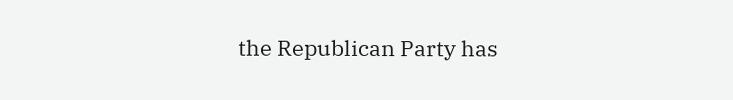the Republican Party has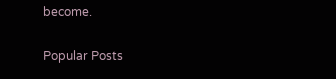become.

Popular Posts